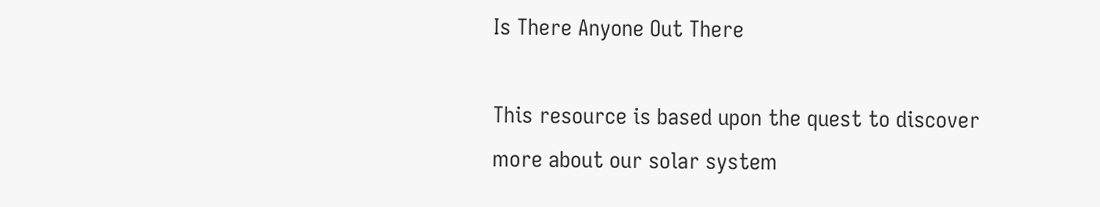Is There Anyone Out There

This resource is based upon the quest to discover more about our solar system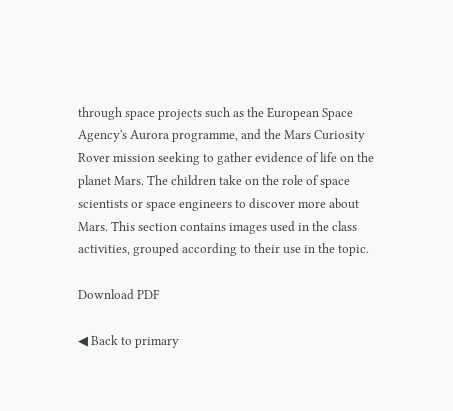through space projects such as the European Space Agency's Aurora programme, and the Mars Curiosity Rover mission seeking to gather evidence of life on the planet Mars. The children take on the role of space scientists or space engineers to discover more about Mars. This section contains images used in the class activities, grouped according to their use in the topic.

Download PDF

◀ Back to primary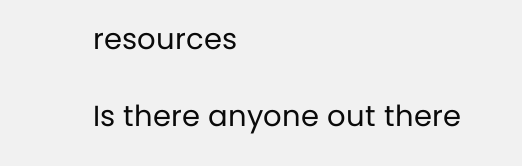resources

Is there anyone out there